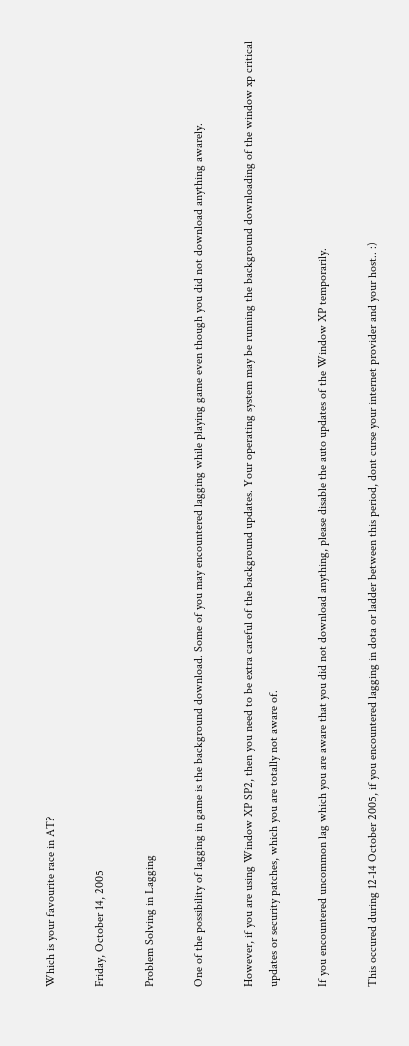Which is your favourite race in AT?

Friday, October 14, 2005

Problem Solving in Lagging

One of the possibility of lagging in game is the background download. Some of you may encountered lagging while playing game even though you did not download anything awarely.

However, if you are using Window XP SP2, then you need to be extra careful of the background updates. Your operating system may be running the background downloading of the window xp critical updates or security patches, which you are totally not aware of.

If you encountered uncommon lag which you are aware that you did not download anything, please disable the auto updates of the Window XP temporarily.

This occured during 12-14 October 2005, if you encountered lagging in dota or ladder between this period, dont curse your internet provider and your host.. :)